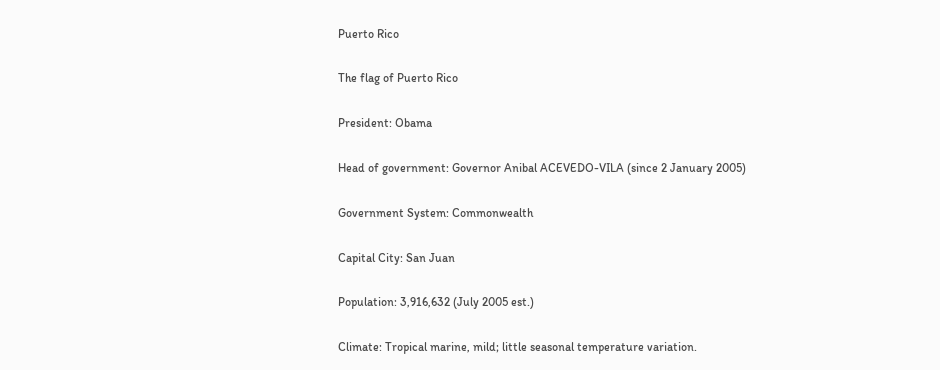Puerto Rico

The flag of Puerto Rico

President: Obama

Head of government: Governor Anibal ACEVEDO-VILA (since 2 January 2005)

Government System: Commonwealth

Capital City: San Juan

Population: 3,916,632 (July 2005 est.)

Climate: Tropical marine, mild; little seasonal temperature variation.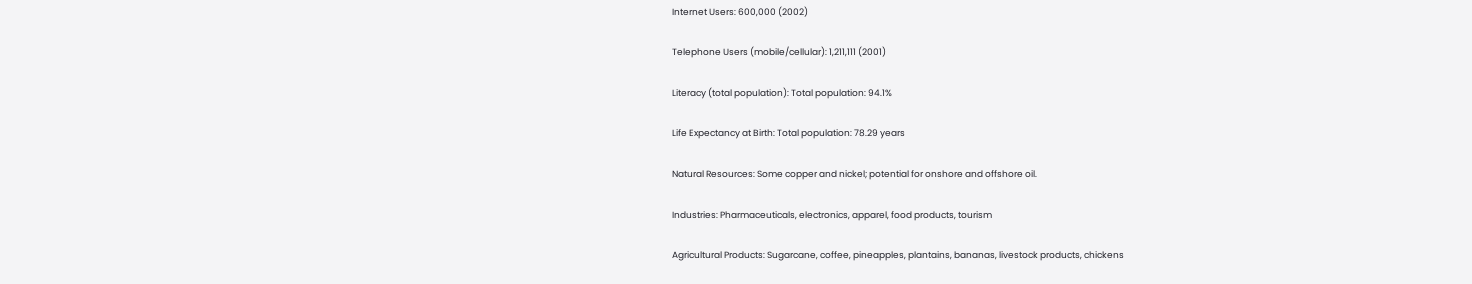Internet Users: 600,000 (2002)

Telephone Users (mobile/cellular): 1,211,111 (2001)

Literacy (total population): Total population: 94.1%

Life Expectancy at Birth: Total population: 78.29 years

Natural Resources: Some copper and nickel; potential for onshore and offshore oil.

Industries: Pharmaceuticals, electronics, apparel, food products, tourism

Agricultural Products: Sugarcane, coffee, pineapples, plantains, bananas, livestock products, chickens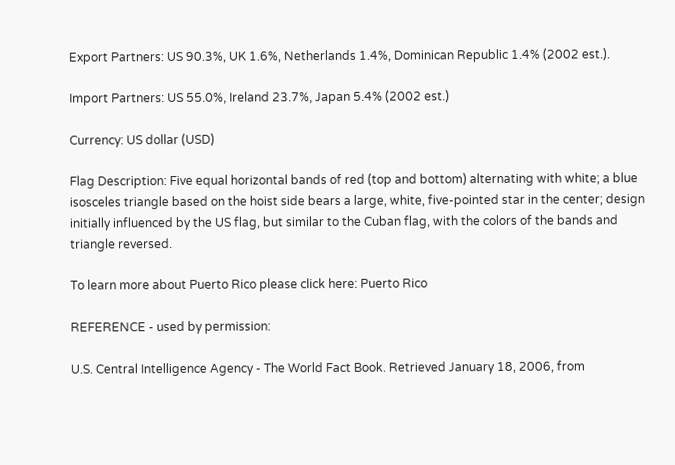Export Partners: US 90.3%, UK 1.6%, Netherlands 1.4%, Dominican Republic 1.4% (2002 est.).

Import Partners: US 55.0%, Ireland 23.7%, Japan 5.4% (2002 est.)

Currency: US dollar (USD)

Flag Description: Five equal horizontal bands of red (top and bottom) alternating with white; a blue isosceles triangle based on the hoist side bears a large, white, five-pointed star in the center; design initially influenced by the US flag, but similar to the Cuban flag, with the colors of the bands and triangle reversed.

To learn more about Puerto Rico please click here: Puerto Rico

REFERENCE - used by permission:

U.S. Central Intelligence Agency - The World Fact Book. Retrieved January 18, 2006, from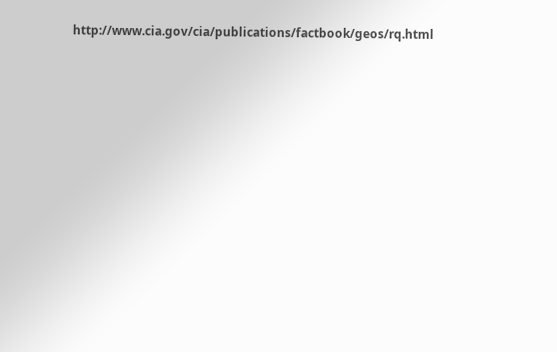http://www.cia.gov/cia/publications/factbook/geos/rq.html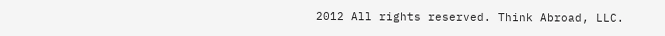2012 All rights reserved. Think Abroad, LLC.